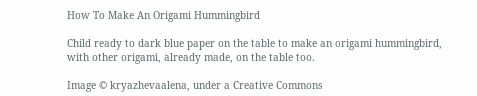How To Make An Origami Hummingbird

Child ready to dark blue paper on the table to make an origami hummingbird, with other origami, already made, on the table too.

Image © kryazhevaalena, under a Creative Commons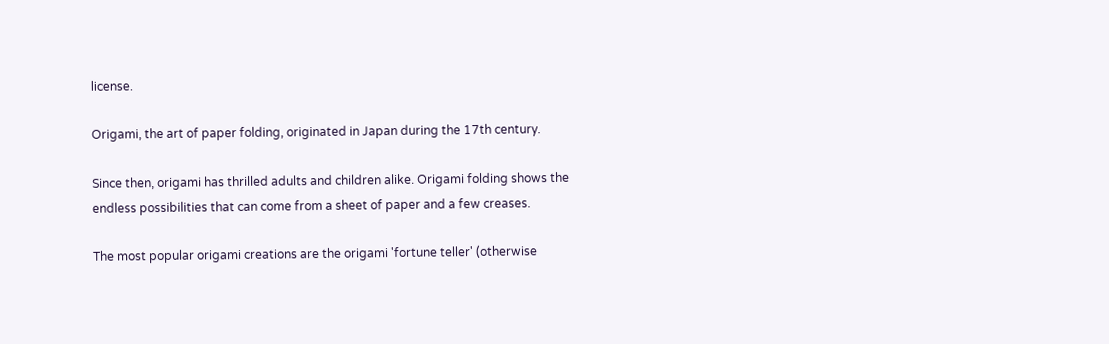license.

Origami, the art of paper folding, originated in Japan during the 17th century.

Since then, origami has thrilled adults and children alike. Origami folding shows the endless possibilities that can come from a sheet of paper and a few creases.

The most popular origami creations are the origami 'fortune teller' (otherwise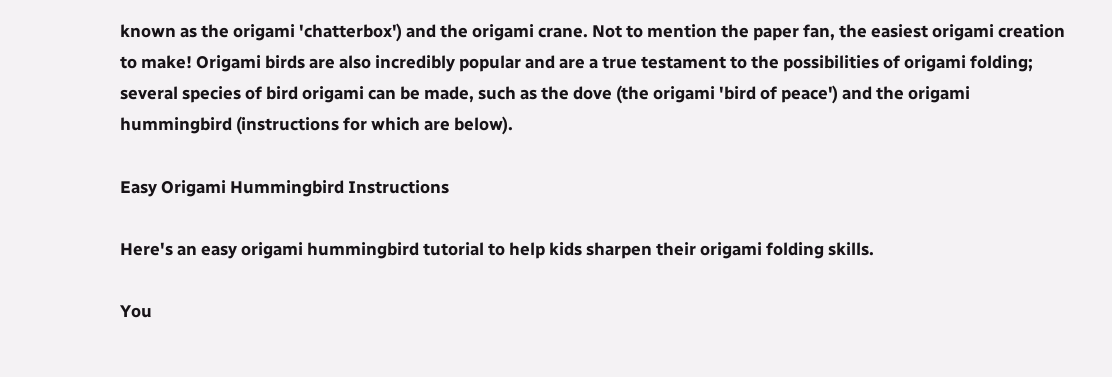known as the origami 'chatterbox') and the origami crane. Not to mention the paper fan, the easiest origami creation to make! Origami birds are also incredibly popular and are a true testament to the possibilities of origami folding; several species of bird origami can be made, such as the dove (the origami 'bird of peace') and the origami hummingbird (instructions for which are below).

Easy Origami Hummingbird Instructions

Here's an easy origami hummingbird tutorial to help kids sharpen their origami folding skills.

You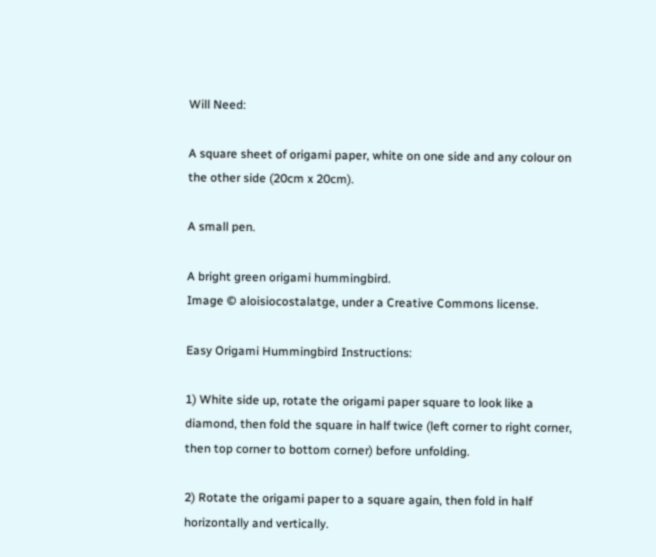Will Need:

A square sheet of origami paper, white on one side and any colour on the other side (20cm x 20cm).

A small pen.

A bright green origami hummingbird.
Image © aloisiocostalatge, under a Creative Commons license.

Easy Origami Hummingbird Instructions:

1) White side up, rotate the origami paper square to look like a diamond, then fold the square in half twice (left corner to right corner, then top corner to bottom corner) before unfolding.

2) Rotate the origami paper to a square again, then fold in half horizontally and vertically.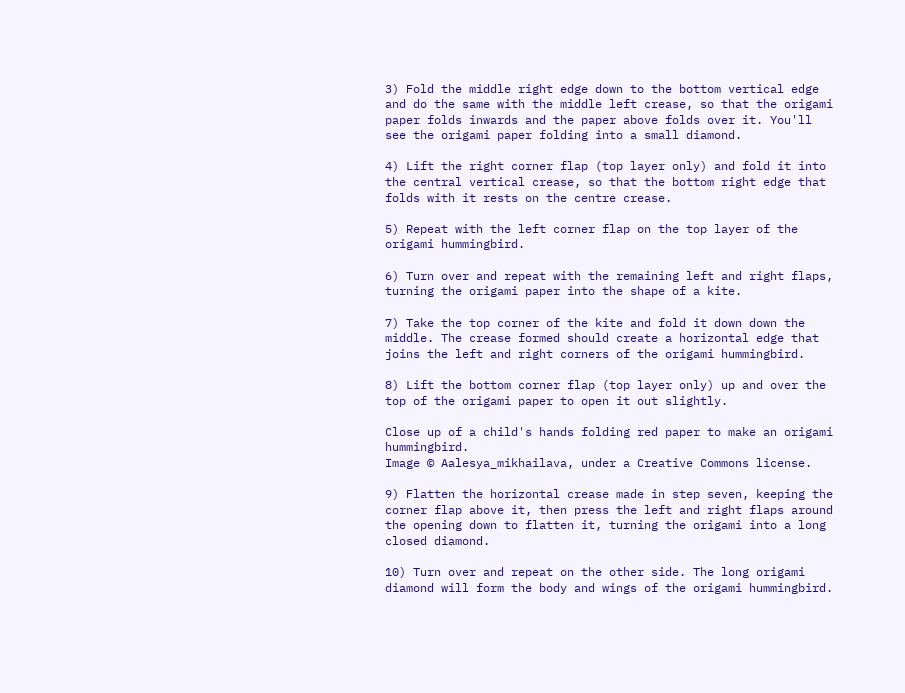3) Fold the middle right edge down to the bottom vertical edge and do the same with the middle left crease, so that the origami paper folds inwards and the paper above folds over it. You'll see the origami paper folding into a small diamond.

4) Lift the right corner flap (top layer only) and fold it into the central vertical crease, so that the bottom right edge that folds with it rests on the centre crease.

5) Repeat with the left corner flap on the top layer of the origami hummingbird.

6) Turn over and repeat with the remaining left and right flaps, turning the origami paper into the shape of a kite.

7) Take the top corner of the kite and fold it down down the middle. The crease formed should create a horizontal edge that joins the left and right corners of the origami hummingbird.

8) Lift the bottom corner flap (top layer only) up and over the top of the origami paper to open it out slightly.

Close up of a child's hands folding red paper to make an origami hummingbird.
Image © Aalesya_mikhailava, under a Creative Commons license.

9) Flatten the horizontal crease made in step seven, keeping the corner flap above it, then press the left and right flaps around the opening down to flatten it, turning the origami into a long closed diamond.

10) Turn over and repeat on the other side. The long origami diamond will form the body and wings of the origami hummingbird.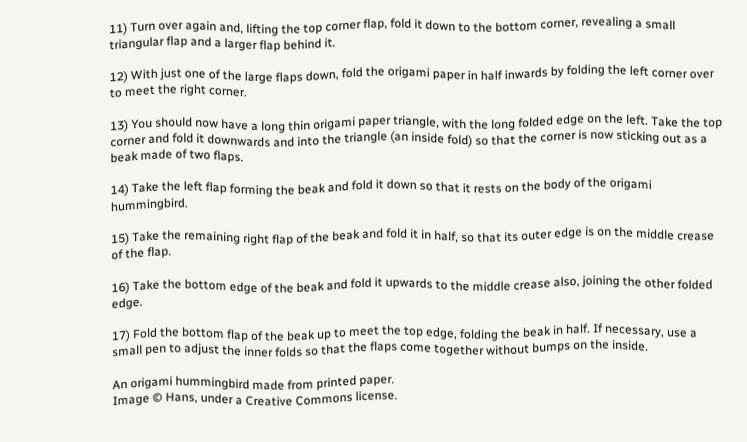11) Turn over again and, lifting the top corner flap, fold it down to the bottom corner, revealing a small triangular flap and a larger flap behind it.

12) With just one of the large flaps down, fold the origami paper in half inwards by folding the left corner over to meet the right corner.

13) You should now have a long thin origami paper triangle, with the long folded edge on the left. Take the top corner and fold it downwards and into the triangle (an inside fold) so that the corner is now sticking out as a beak made of two flaps.

14) Take the left flap forming the beak and fold it down so that it rests on the body of the origami hummingbird.

15) Take the remaining right flap of the beak and fold it in half, so that its outer edge is on the middle crease of the flap.

16) Take the bottom edge of the beak and fold it upwards to the middle crease also, joining the other folded edge.

17) Fold the bottom flap of the beak up to meet the top edge, folding the beak in half. If necessary, use a small pen to adjust the inner folds so that the flaps come together without bumps on the inside.

An origami hummingbird made from printed paper.
Image © Hans, under a Creative Commons license.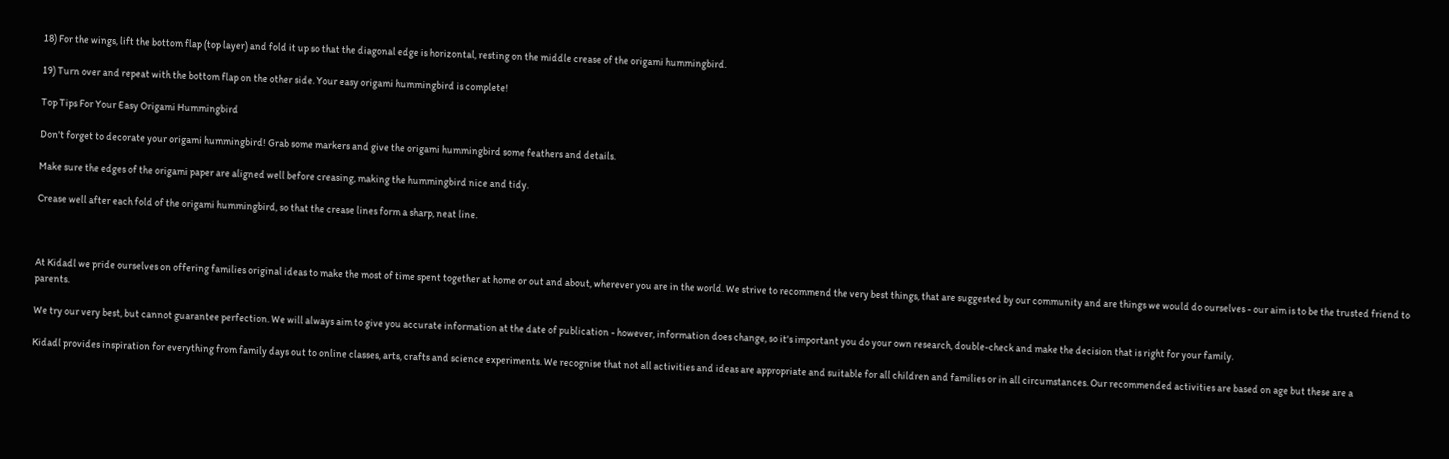18) For the wings, lift the bottom flap (top layer) and fold it up so that the diagonal edge is horizontal, resting on the middle crease of the origami hummingbird.

19) Turn over and repeat with the bottom flap on the other side. Your easy origami hummingbird is complete!

Top Tips For Your Easy Origami Hummingbird

Don't forget to decorate your origami hummingbird! Grab some markers and give the origami hummingbird some feathers and details.

Make sure the edges of the origami paper are aligned well before creasing, making the hummingbird nice and tidy.

Crease well after each fold of the origami hummingbird, so that the crease lines form a sharp, neat line.



At Kidadl we pride ourselves on offering families original ideas to make the most of time spent together at home or out and about, wherever you are in the world. We strive to recommend the very best things, that are suggested by our community and are things we would do ourselves - our aim is to be the trusted friend to parents.

We try our very best, but cannot guarantee perfection. We will always aim to give you accurate information at the date of publication - however, information does change, so it's important you do your own research, double-check and make the decision that is right for your family.

Kidadl provides inspiration for everything from family days out to online classes, arts, crafts and science experiments. We recognise that not all activities and ideas are appropriate and suitable for all children and families or in all circumstances. Our recommended activities are based on age but these are a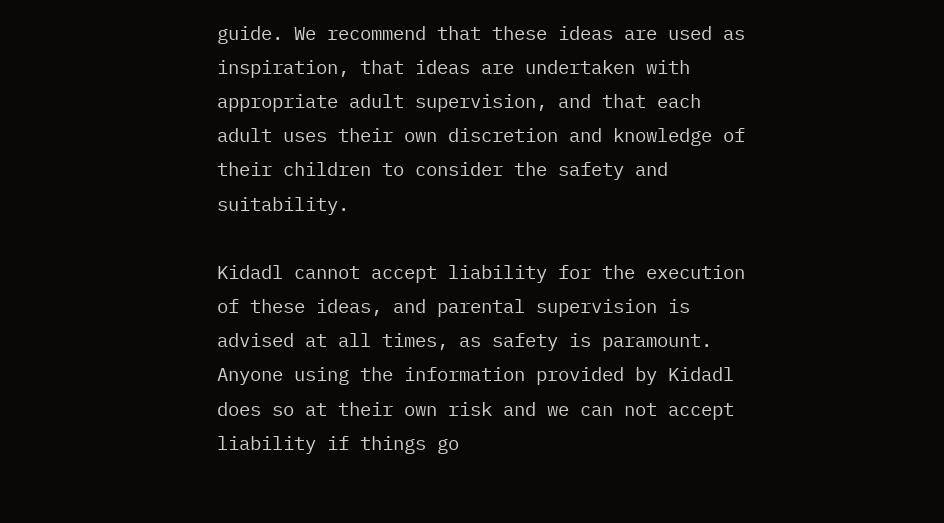guide. We recommend that these ideas are used as inspiration, that ideas are undertaken with appropriate adult supervision, and that each adult uses their own discretion and knowledge of their children to consider the safety and suitability.

Kidadl cannot accept liability for the execution of these ideas, and parental supervision is advised at all times, as safety is paramount. Anyone using the information provided by Kidadl does so at their own risk and we can not accept liability if things go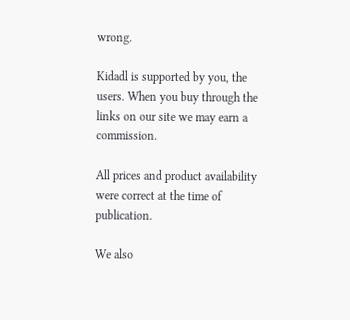wrong.

Kidadl is supported by you, the users. When you buy through the links on our site we may earn a commission.

All prices and product availability were correct at the time of publication.

We also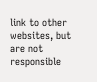link to other websites, but are not responsible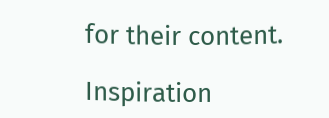for their content.

Inspiration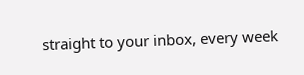straight to your inbox, every week